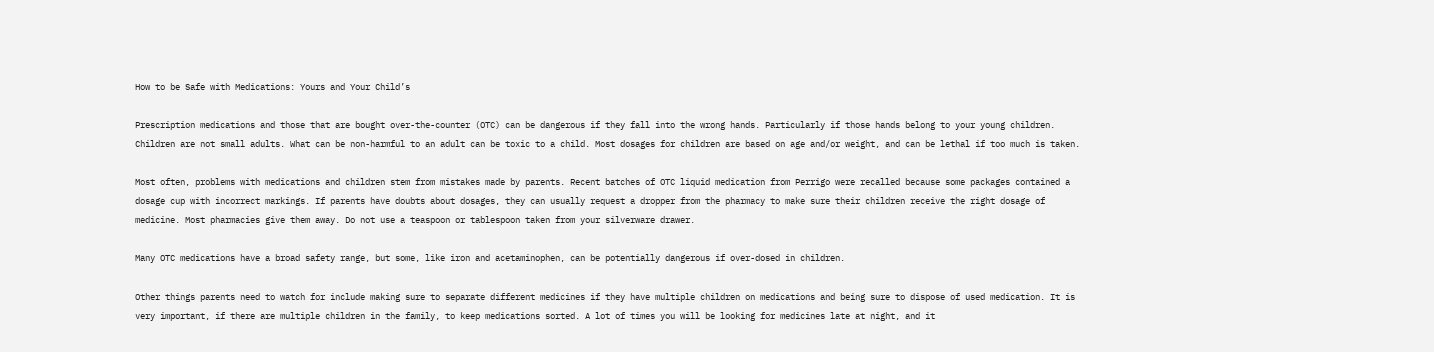How to be Safe with Medications: Yours and Your Child’s

Prescription medications and those that are bought over-the-counter (OTC) can be dangerous if they fall into the wrong hands. Particularly if those hands belong to your young children. Children are not small adults. What can be non-harmful to an adult can be toxic to a child. Most dosages for children are based on age and/or weight, and can be lethal if too much is taken.

Most often, problems with medications and children stem from mistakes made by parents. Recent batches of OTC liquid medication from Perrigo were recalled because some packages contained a dosage cup with incorrect markings. If parents have doubts about dosages, they can usually request a dropper from the pharmacy to make sure their children receive the right dosage of medicine. Most pharmacies give them away. Do not use a teaspoon or tablespoon taken from your silverware drawer.

Many OTC medications have a broad safety range, but some, like iron and acetaminophen, can be potentially dangerous if over-dosed in children.

Other things parents need to watch for include making sure to separate different medicines if they have multiple children on medications and being sure to dispose of used medication. It is very important, if there are multiple children in the family, to keep medications sorted. A lot of times you will be looking for medicines late at night, and it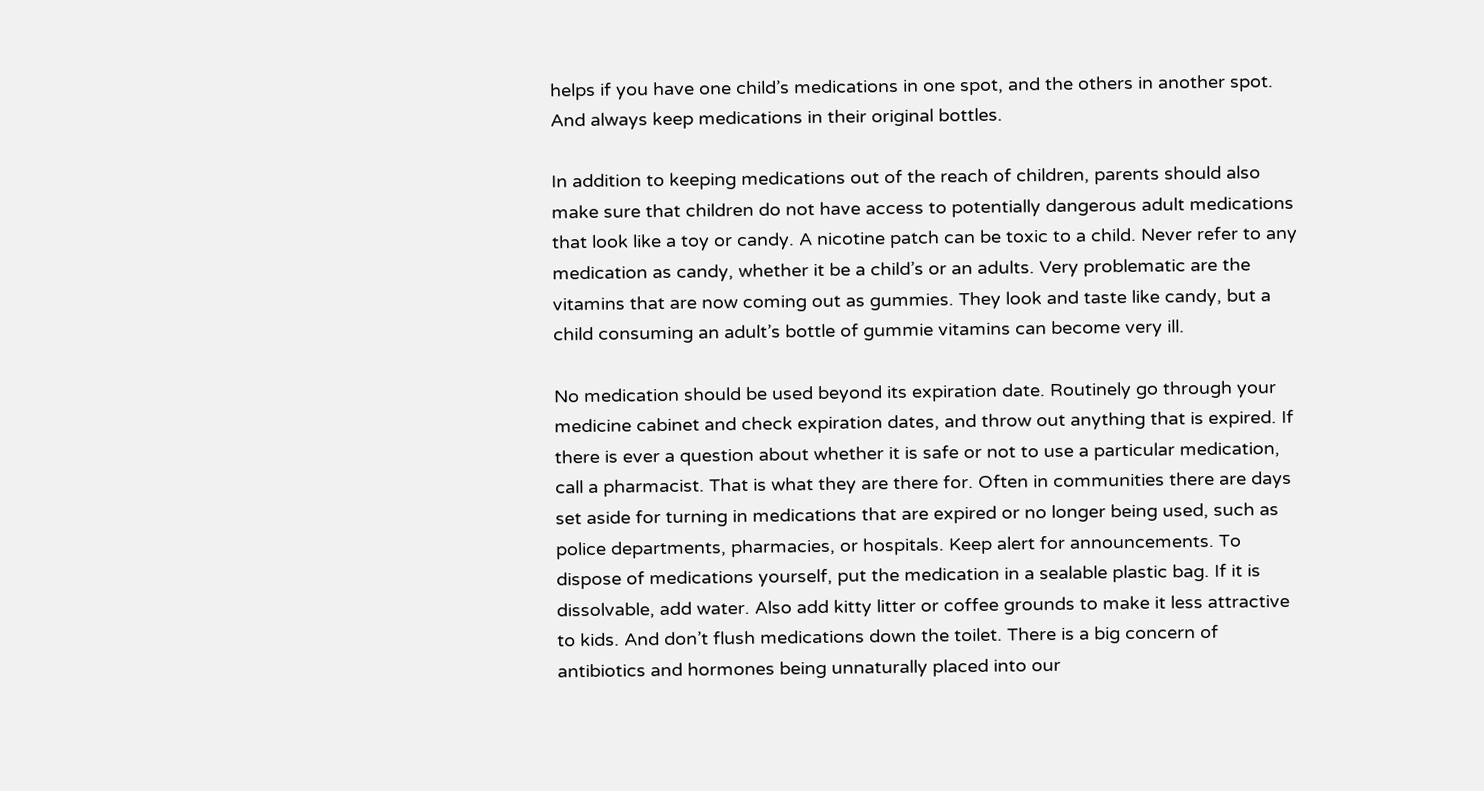helps if you have one child’s medications in one spot, and the others in another spot. And always keep medications in their original bottles.

In addition to keeping medications out of the reach of children, parents should also make sure that children do not have access to potentially dangerous adult medications that look like a toy or candy. A nicotine patch can be toxic to a child. Never refer to any medication as candy, whether it be a child’s or an adults. Very problematic are the vitamins that are now coming out as gummies. They look and taste like candy, but a child consuming an adult’s bottle of gummie vitamins can become very ill.

No medication should be used beyond its expiration date. Routinely go through your medicine cabinet and check expiration dates, and throw out anything that is expired. If there is ever a question about whether it is safe or not to use a particular medication, call a pharmacist. That is what they are there for. Often in communities there are days set aside for turning in medications that are expired or no longer being used, such as police departments, pharmacies, or hospitals. Keep alert for announcements. To dispose of medications yourself, put the medication in a sealable plastic bag. If it is dissolvable, add water. Also add kitty litter or coffee grounds to make it less attractive to kids. And don’t flush medications down the toilet. There is a big concern of antibiotics and hormones being unnaturally placed into our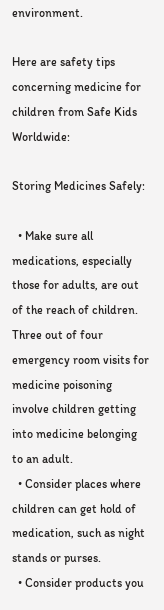environment.

Here are safety tips concerning medicine for children from Safe Kids Worldwide:

Storing Medicines Safely:

  • Make sure all medications, especially those for adults, are out of the reach of children. Three out of four emergency room visits for medicine poisoning involve children getting into medicine belonging to an adult.
  • Consider places where children can get hold of medication, such as night stands or purses.
  • Consider products you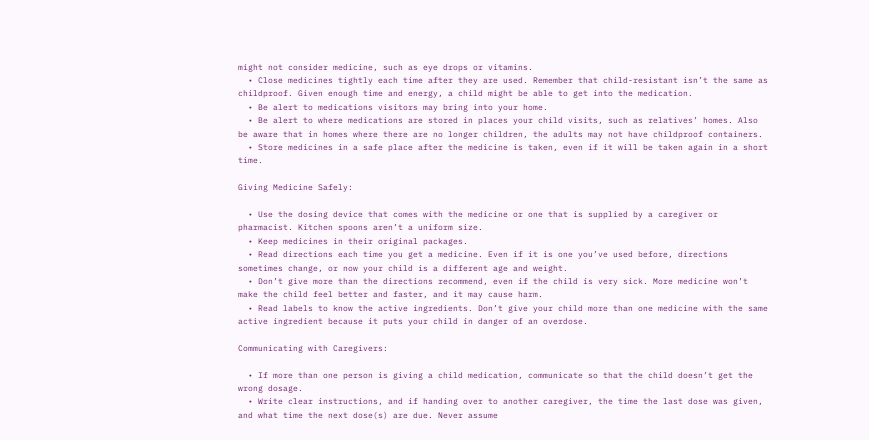might not consider medicine, such as eye drops or vitamins.
  • Close medicines tightly each time after they are used. Remember that child-resistant isn’t the same as childproof. Given enough time and energy, a child might be able to get into the medication.
  • Be alert to medications visitors may bring into your home.
  • Be alert to where medications are stored in places your child visits, such as relatives’ homes. Also be aware that in homes where there are no longer children, the adults may not have childproof containers.
  • Store medicines in a safe place after the medicine is taken, even if it will be taken again in a short time.

Giving Medicine Safely:

  • Use the dosing device that comes with the medicine or one that is supplied by a caregiver or pharmacist. Kitchen spoons aren’t a uniform size.
  • Keep medicines in their original packages.
  • Read directions each time you get a medicine. Even if it is one you’ve used before, directions sometimes change, or now your child is a different age and weight.
  • Don’t give more than the directions recommend, even if the child is very sick. More medicine won’t make the child feel better and faster, and it may cause harm.
  • Read labels to know the active ingredients. Don’t give your child more than one medicine with the same active ingredient because it puts your child in danger of an overdose.

Communicating with Caregivers:

  • If more than one person is giving a child medication, communicate so that the child doesn’t get the wrong dosage.
  • Write clear instructions, and if handing over to another caregiver, the time the last dose was given, and what time the next dose(s) are due. Never assume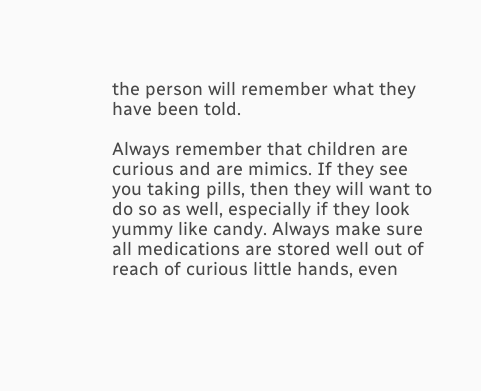the person will remember what they have been told.

Always remember that children are curious and are mimics. If they see you taking pills, then they will want to do so as well, especially if they look yummy like candy. Always make sure all medications are stored well out of reach of curious little hands, even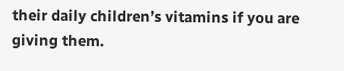their daily children’s vitamins if you are giving them.